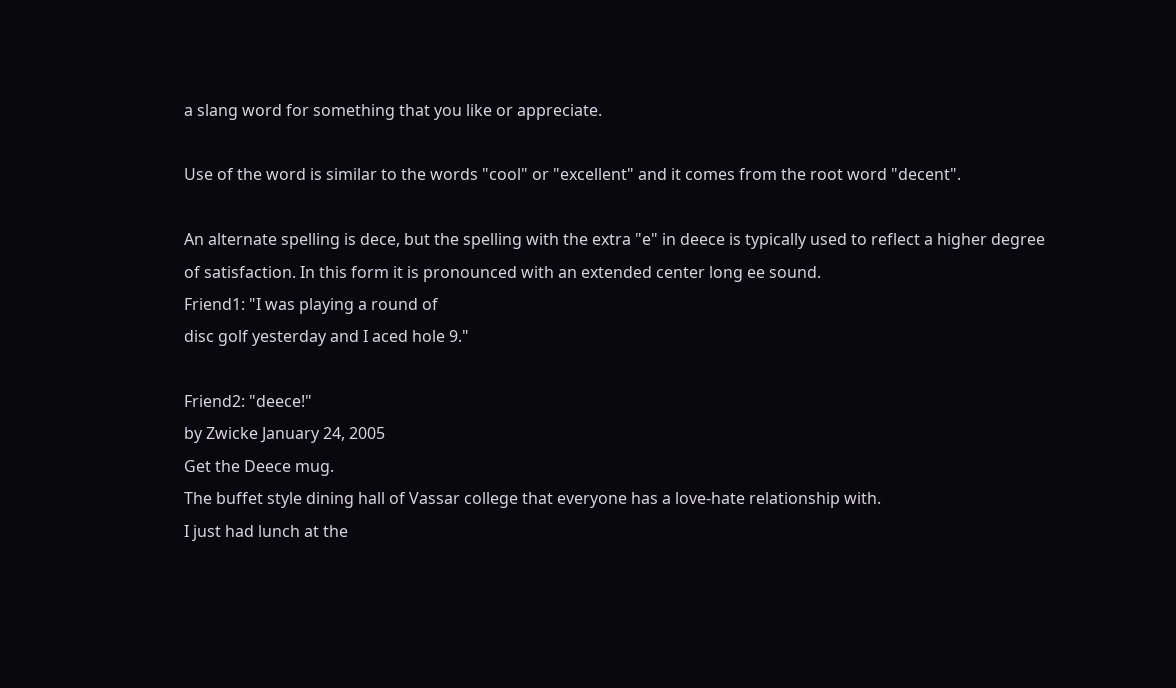a slang word for something that you like or appreciate.

Use of the word is similar to the words "cool" or "excellent" and it comes from the root word "decent".

An alternate spelling is dece, but the spelling with the extra "e" in deece is typically used to reflect a higher degree of satisfaction. In this form it is pronounced with an extended center long ee sound.
Friend1: "I was playing a round of
disc golf yesterday and I aced hole 9."

Friend2: "deece!"
by Zwicke January 24, 2005
Get the Deece mug.
The buffet style dining hall of Vassar college that everyone has a love-hate relationship with.
I just had lunch at the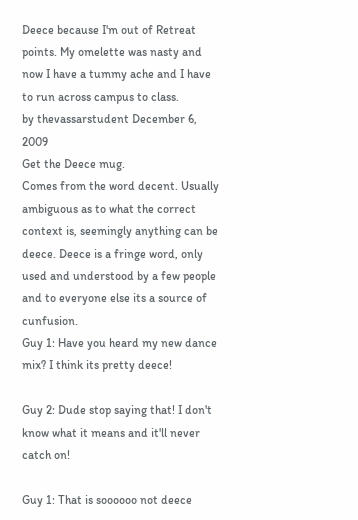Deece because I'm out of Retreat points. My omelette was nasty and now I have a tummy ache and I have to run across campus to class.
by thevassarstudent December 6, 2009
Get the Deece mug.
Comes from the word decent. Usually ambiguous as to what the correct context is, seemingly anything can be deece. Deece is a fringe word, only used and understood by a few people and to everyone else its a source of cunfusion.
Guy 1: Have you heard my new dance mix? I think its pretty deece!

Guy 2: Dude stop saying that! I don't know what it means and it'll never catch on!

Guy 1: That is soooooo not deece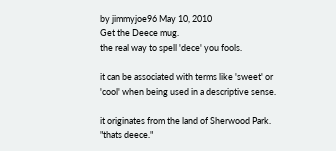by jimmyjoe96 May 10, 2010
Get the Deece mug.
the real way to spell 'dece' you fools.

it can be associated with terms like 'sweet' or 'cool' when being used in a descriptive sense.

it originates from the land of Sherwood Park.
"thats deece."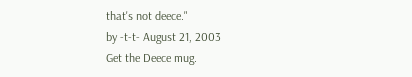that's not deece."
by -t-t- August 21, 2003
Get the Deece mug.